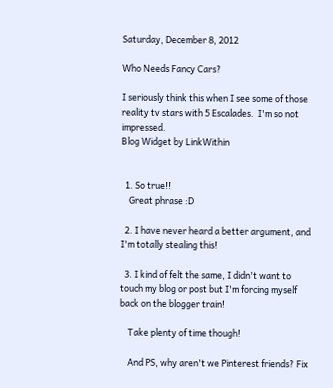Saturday, December 8, 2012

Who Needs Fancy Cars?

I seriously think this when I see some of those reality tv stars with 5 Escalades.  I'm so not impressed.
Blog Widget by LinkWithin


  1. So true!!
    Great phrase :D

  2. I have never heard a better argument, and I'm totally stealing this!

  3. I kind of felt the same, I didn't want to touch my blog or post but I'm forcing myself back on the blogger train!

    Take plenty of time though!

    And PS, why aren't we Pinterest friends? Fix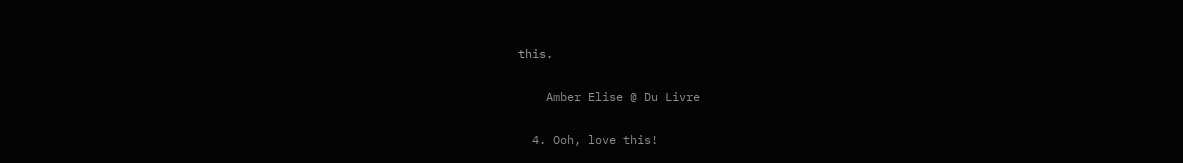this.

    Amber Elise @ Du Livre

  4. Ooh, love this!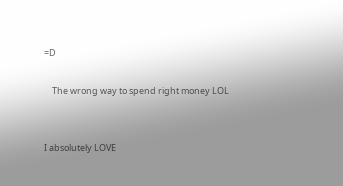=D

    The wrong way to spend right money LOL


I absolutely LOVE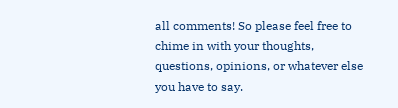all comments! So please feel free to chime in with your thoughts, questions, opinions, or whatever else you have to say.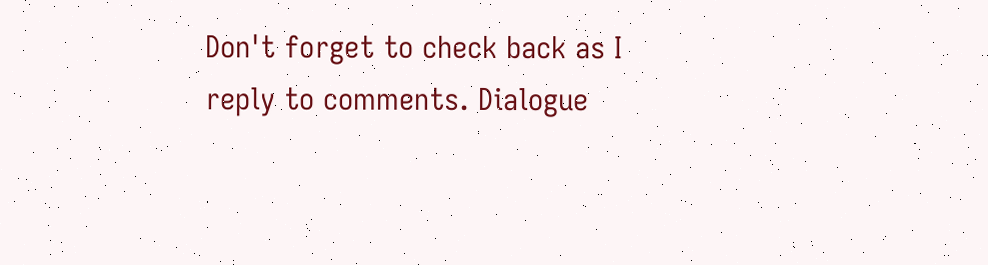Don't forget to check back as I reply to comments. Dialogue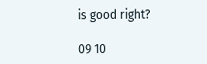is good right?

09 10